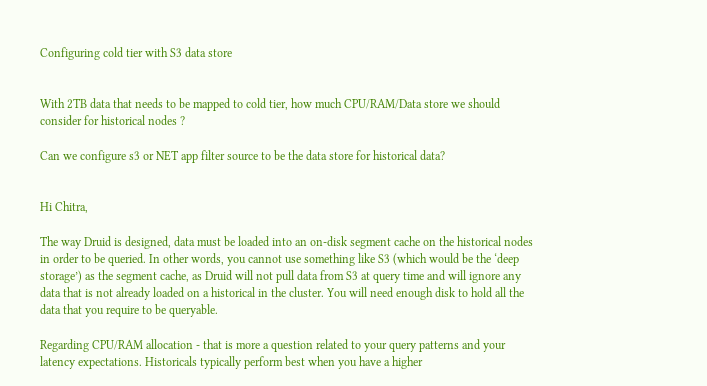Configuring cold tier with S3 data store


With 2TB data that needs to be mapped to cold tier, how much CPU/RAM/Data store we should consider for historical nodes ?

Can we configure s3 or NET app filter source to be the data store for historical data?


Hi Chitra,

The way Druid is designed, data must be loaded into an on-disk segment cache on the historical nodes in order to be queried. In other words, you cannot use something like S3 (which would be the ‘deep storage’) as the segment cache, as Druid will not pull data from S3 at query time and will ignore any data that is not already loaded on a historical in the cluster. You will need enough disk to hold all the data that you require to be queryable.

Regarding CPU/RAM allocation - that is more a question related to your query patterns and your latency expectations. Historicals typically perform best when you have a higher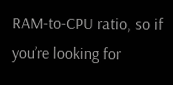RAM-to-CPU ratio, so if you’re looking for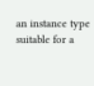an instance type suitable for a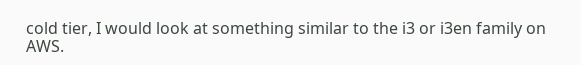cold tier, I would look at something similar to the i3 or i3en family on AWS.